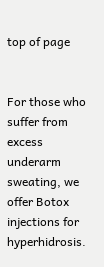top of page


For those who suffer from excess underarm sweating, we offer Botox injections for hyperhidrosis.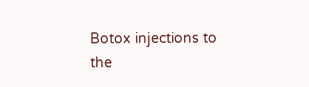Botox injections to the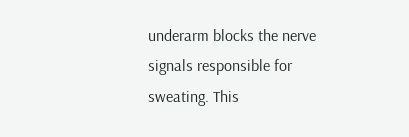underarm blocks the nerve signals responsible for sweating. This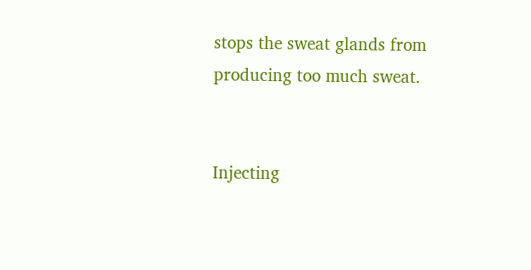stops the sweat glands from producing too much sweat.


Injecting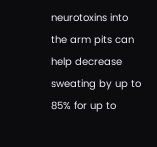neurotoxins into the arm pits can help decrease sweating by up to 85% for up to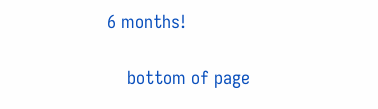6 months!

    bottom of page